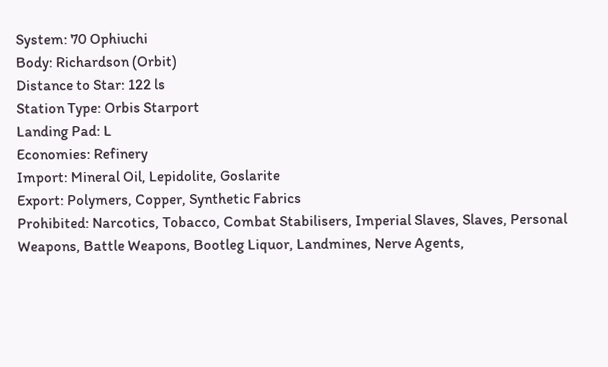System: 70 Ophiuchi
Body: Richardson (Orbit)
Distance to Star: 122 ls
Station Type: Orbis Starport
Landing Pad: L
Economies: Refinery
Import: Mineral Oil, Lepidolite, Goslarite
Export: Polymers, Copper, Synthetic Fabrics
Prohibited: Narcotics, Tobacco, Combat Stabilisers, Imperial Slaves, Slaves, Personal Weapons, Battle Weapons, Bootleg Liquor, Landmines, Nerve Agents,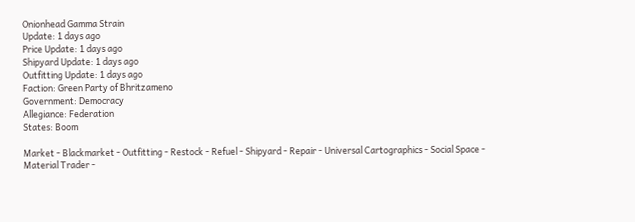Onionhead Gamma Strain
Update: 1 days ago
Price Update: 1 days ago
Shipyard Update: 1 days ago
Outfitting Update: 1 days ago
Faction: Green Party of Bhritzameno
Government: Democracy
Allegiance: Federation
States: Boom

Market - Blackmarket - Outfitting - Restock - Refuel - Shipyard - Repair - Universal Cartographics - Social Space - Material Trader -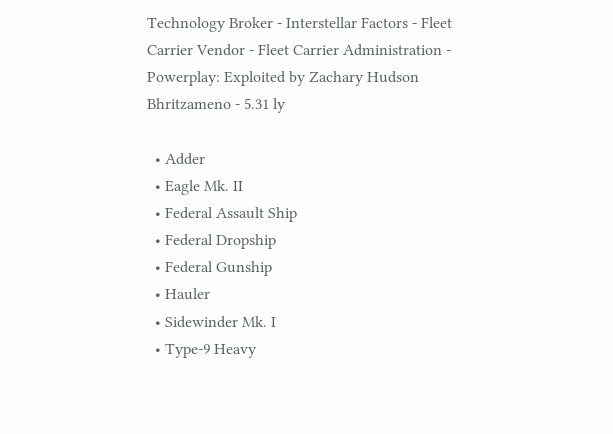Technology Broker - Interstellar Factors - Fleet Carrier Vendor - Fleet Carrier Administration -
Powerplay: Exploited by Zachary Hudson
Bhritzameno - 5.31 ly

  • Adder
  • Eagle Mk. II
  • Federal Assault Ship
  • Federal Dropship
  • Federal Gunship
  • Hauler
  • Sidewinder Mk. I
  • Type-9 Heavy